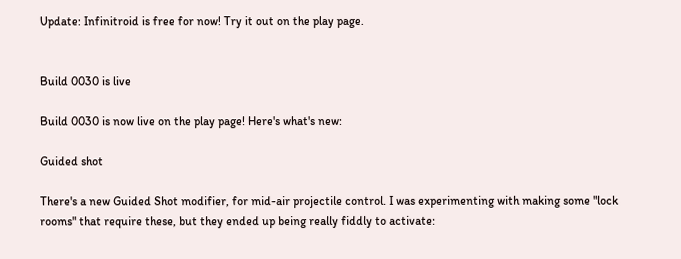Update: Infinitroid is free for now! Try it out on the play page.


Build 0030 is live

Build 0030 is now live on the play page! Here's what's new:

Guided shot

There's a new Guided Shot modifier, for mid-air projectile control. I was experimenting with making some "lock rooms" that require these, but they ended up being really fiddly to activate: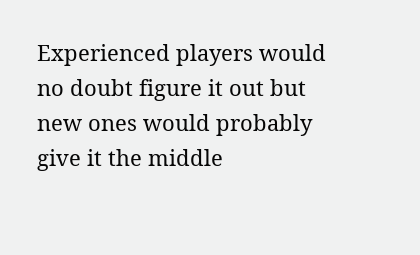Experienced players would no doubt figure it out but new ones would probably give it the middle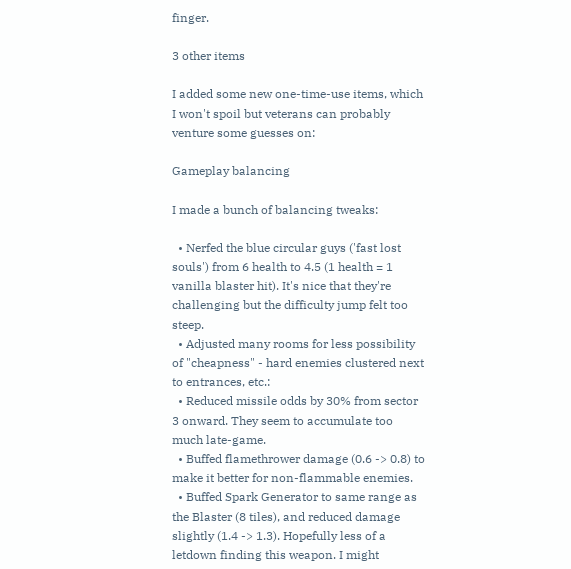finger.

3 other items

I added some new one-time-use items, which I won't spoil but veterans can probably venture some guesses on:

Gameplay balancing

I made a bunch of balancing tweaks:

  • Nerfed the blue circular guys ('fast lost souls') from 6 health to 4.5 (1 health = 1 vanilla blaster hit). It's nice that they're challenging but the difficulty jump felt too steep.
  • Adjusted many rooms for less possibility of "cheapness" - hard enemies clustered next to entrances, etc.:
  • Reduced missile odds by 30% from sector 3 onward. They seem to accumulate too much late-game.
  • Buffed flamethrower damage (0.6 -> 0.8) to make it better for non-flammable enemies.
  • Buffed Spark Generator to same range as the Blaster (8 tiles), and reduced damage slightly (1.4 -> 1.3). Hopefully less of a letdown finding this weapon. I might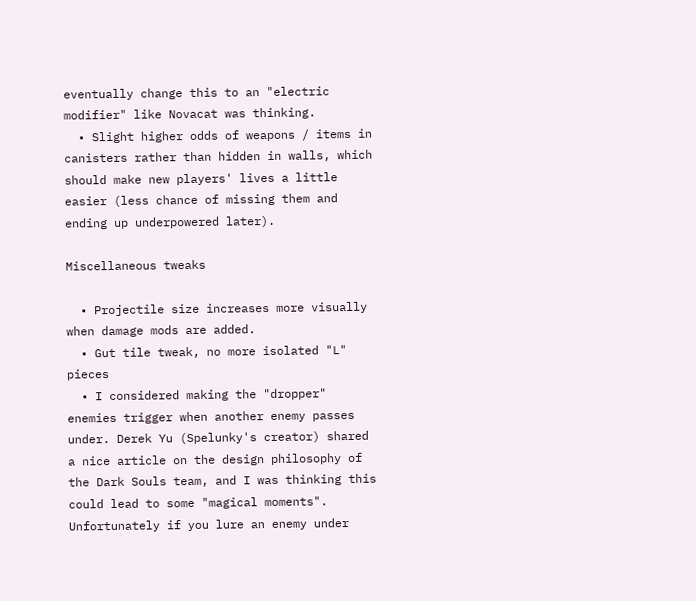eventually change this to an "electric modifier" like Novacat was thinking.
  • Slight higher odds of weapons / items in canisters rather than hidden in walls, which should make new players' lives a little easier (less chance of missing them and ending up underpowered later).

Miscellaneous tweaks

  • Projectile size increases more visually when damage mods are added.
  • Gut tile tweak, no more isolated "L" pieces
  • I considered making the "dropper" enemies trigger when another enemy passes under. Derek Yu (Spelunky's creator) shared a nice article on the design philosophy of the Dark Souls team, and I was thinking this could lead to some "magical moments". Unfortunately if you lure an enemy under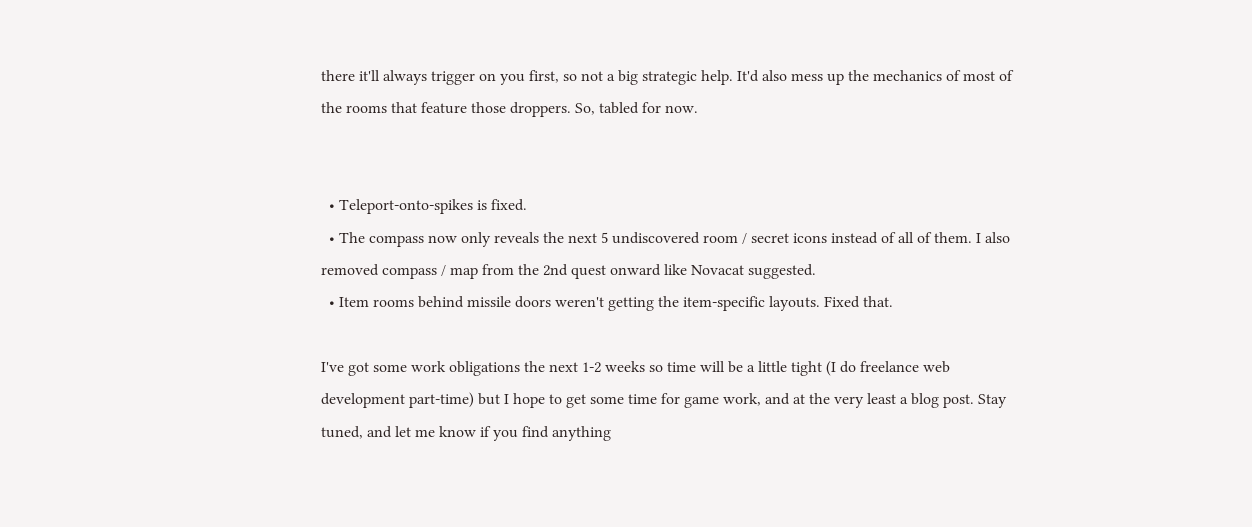there it'll always trigger on you first, so not a big strategic help. It'd also mess up the mechanics of most of the rooms that feature those droppers. So, tabled for now.


  • Teleport-onto-spikes is fixed.
  • The compass now only reveals the next 5 undiscovered room / secret icons instead of all of them. I also removed compass / map from the 2nd quest onward like Novacat suggested.
  • Item rooms behind missile doors weren't getting the item-specific layouts. Fixed that.

I've got some work obligations the next 1-2 weeks so time will be a little tight (I do freelance web development part-time) but I hope to get some time for game work, and at the very least a blog post. Stay tuned, and let me know if you find anything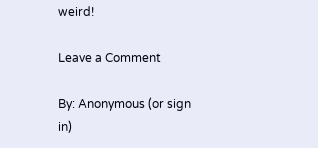weird!

Leave a Comment

By: Anonymous (or sign in)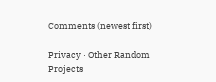Comments (newest first)

Privacy · Other Random Projects